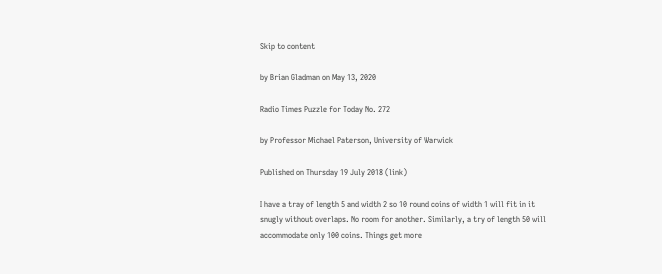Skip to content

by Brian Gladman on May 13, 2020

Radio Times Puzzle for Today No. 272

by Professor Michael Paterson, University of Warwick

Published on Thursday 19 July 2018 (link)

I have a tray of length 5 and width 2 so 10 round coins of width 1 will fit in it snugly without overlaps. No room for another. Similarly, a try of length 50 will accommodate only 100 coins. Things get more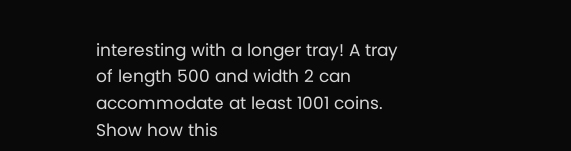interesting with a longer tray! A tray of length 500 and width 2 can accommodate at least 1001 coins. Show how this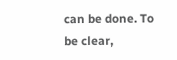can be done. To be clear,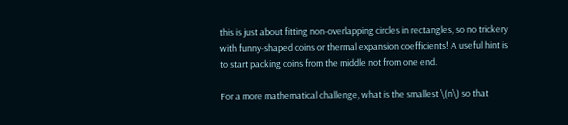this is just about fitting non-overlapping circles in rectangles, so no trickery with funny-shaped coins or thermal expansion coefficients! A useful hint is to start packing coins from the middle not from one end.

For a more mathematical challenge, what is the smallest \(n\) so that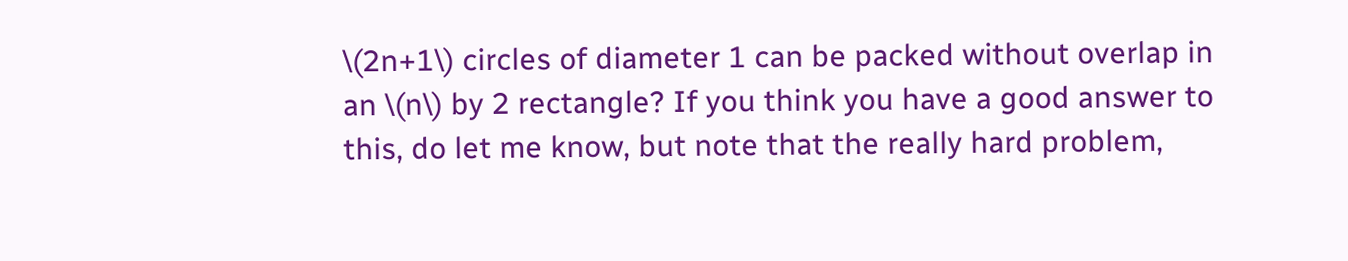\(2n+1\) circles of diameter 1 can be packed without overlap in an \(n\) by 2 rectangle? If you think you have a good answer to this, do let me know, but note that the really hard problem,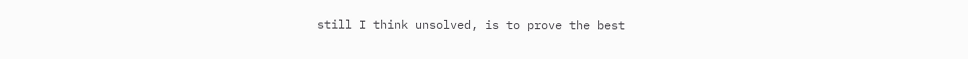still I think unsolved, is to prove the best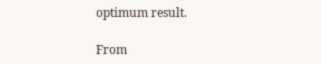optimum result.

From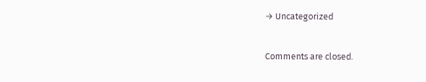→ Uncategorized

Comments are closed.